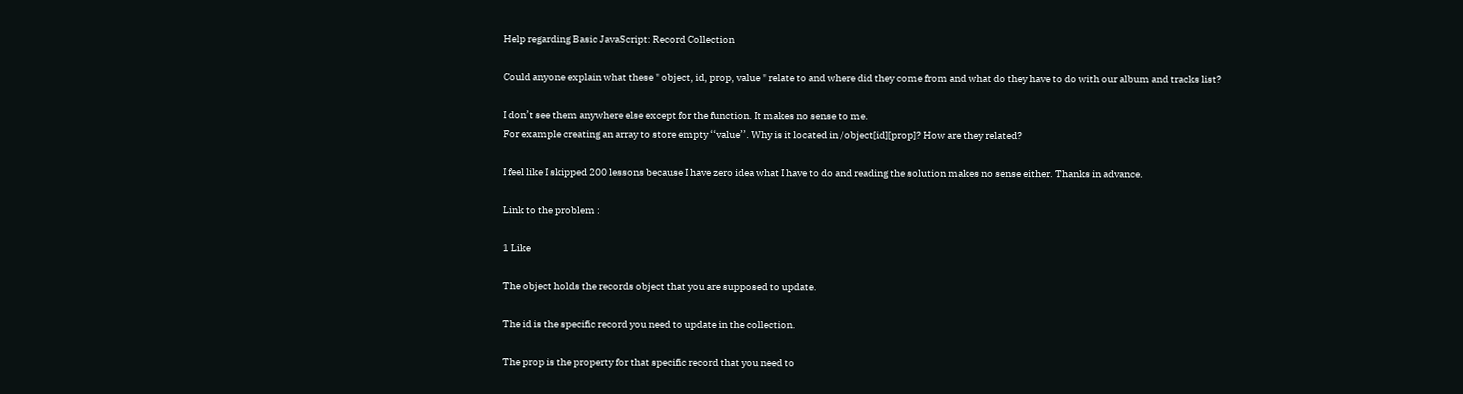Help regarding Basic JavaScript: Record Collection

Could anyone explain what these " object, id, prop, value " relate to and where did they come from and what do they have to do with our album and tracks list?

I don’t see them anywhere else except for the function. It makes no sense to me.
For example creating an array to store empty ‘‘value’’. Why is it located in /object[id][prop]? How are they related?

I feel like I skipped 200 lessons because I have zero idea what I have to do and reading the solution makes no sense either. Thanks in advance.

Link to the problem :

1 Like

The object holds the records object that you are supposed to update.

The id is the specific record you need to update in the collection.

The prop is the property for that specific record that you need to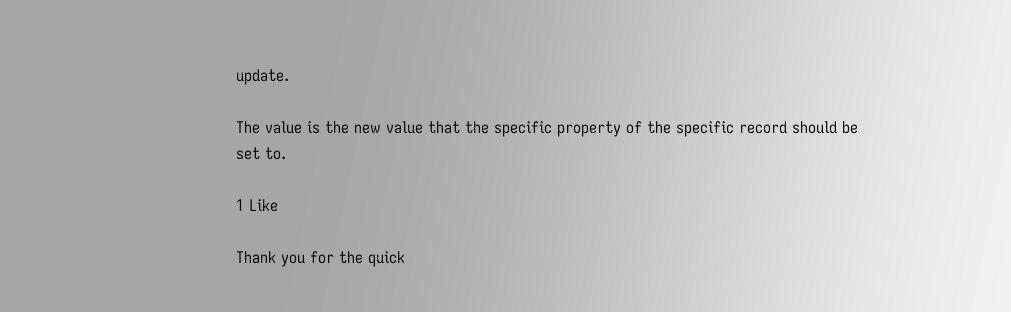update.

The value is the new value that the specific property of the specific record should be set to.

1 Like

Thank you for the quick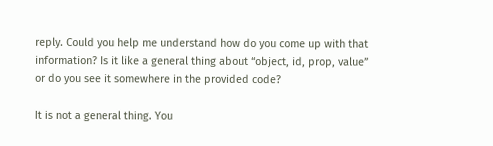reply. Could you help me understand how do you come up with that information? Is it like a general thing about “object, id, prop, value” or do you see it somewhere in the provided code?

It is not a general thing. You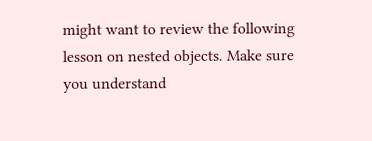might want to review the following lesson on nested objects. Make sure you understand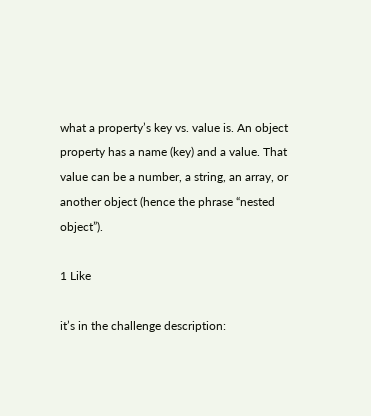what a property’s key vs. value is. An object property has a name (key) and a value. That value can be a number, a string, an array, or another object (hence the phrase “nested object”).

1 Like

it’s in the challenge description: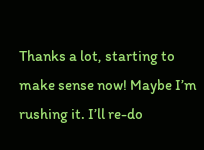Thanks a lot, starting to make sense now! Maybe I’m rushing it. I’ll re-do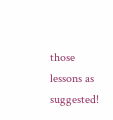those lessons as suggested!